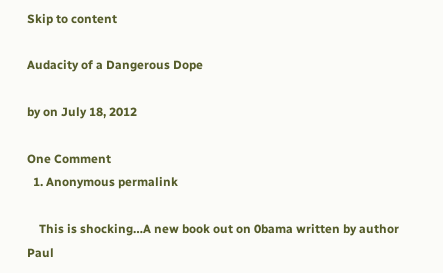Skip to content

Audacity of a Dangerous Dope

by on July 18, 2012

One Comment
  1. Anonymous permalink

    This is shocking…A new book out on 0bama written by author Paul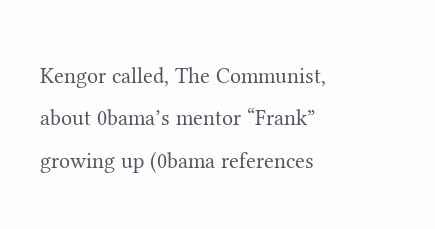Kengor called, The Communist, about 0bama’s mentor “Frank” growing up (0bama references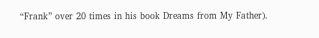“Frank” over 20 times in his book Dreams from My Father).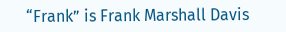“Frank” is Frank Marshall Davis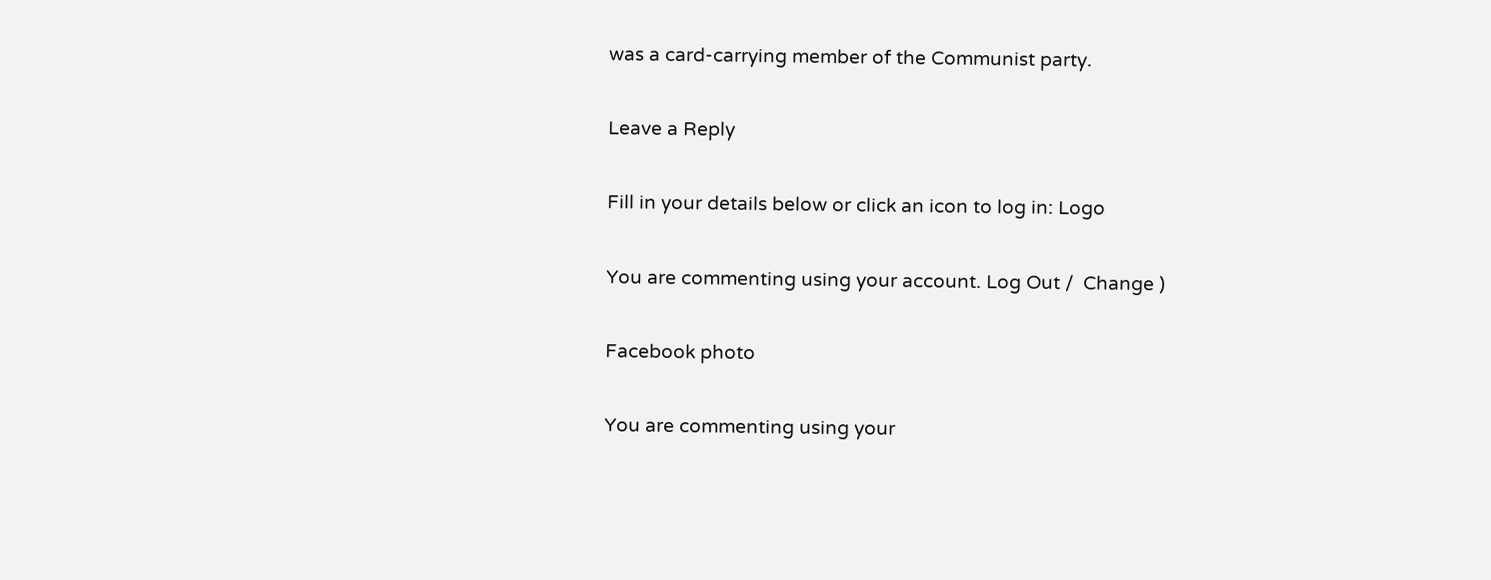was a card-carrying member of the Communist party.

Leave a Reply

Fill in your details below or click an icon to log in: Logo

You are commenting using your account. Log Out /  Change )

Facebook photo

You are commenting using your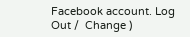Facebook account. Log Out /  Change )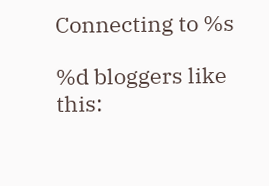Connecting to %s

%d bloggers like this: